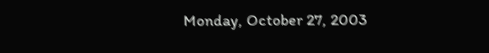Monday, October 27, 2003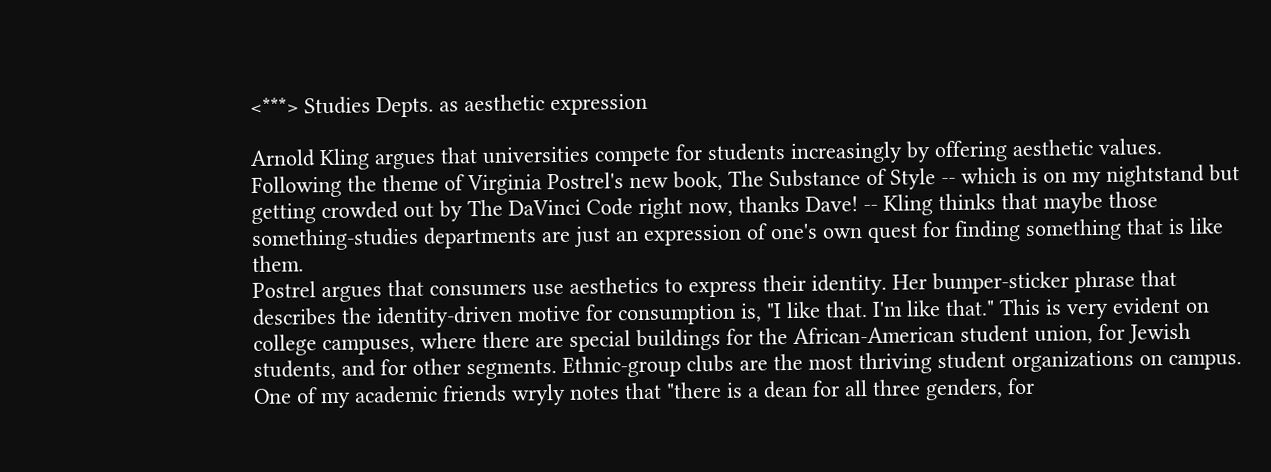<***> Studies Depts. as aesthetic expression

Arnold Kling argues that universities compete for students increasingly by offering aesthetic values. Following the theme of Virginia Postrel's new book, The Substance of Style -- which is on my nightstand but getting crowded out by The DaVinci Code right now, thanks Dave! -- Kling thinks that maybe those something-studies departments are just an expression of one's own quest for finding something that is like them.
Postrel argues that consumers use aesthetics to express their identity. Her bumper-sticker phrase that describes the identity-driven motive for consumption is, "I like that. I'm like that." This is very evident on college campuses, where there are special buildings for the African-American student union, for Jewish students, and for other segments. Ethnic-group clubs are the most thriving student organizations on campus. One of my academic friends wryly notes that "there is a dean for all three genders, for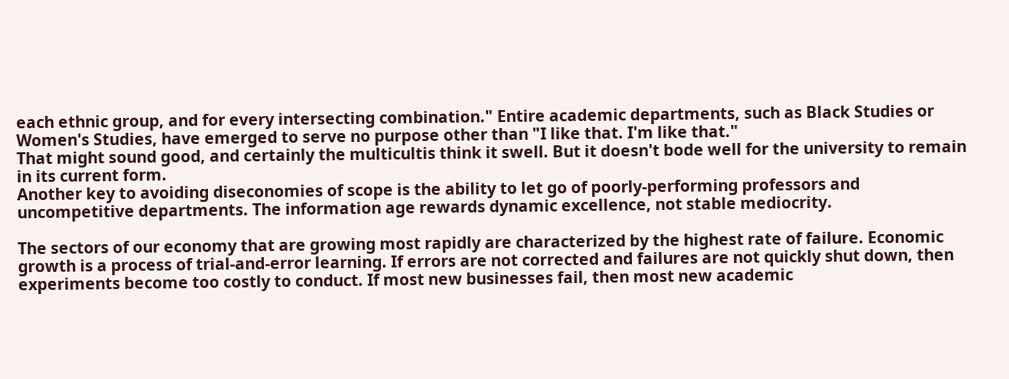each ethnic group, and for every intersecting combination." Entire academic departments, such as Black Studies or Women's Studies, have emerged to serve no purpose other than "I like that. I'm like that."
That might sound good, and certainly the multicultis think it swell. But it doesn't bode well for the university to remain in its current form.
Another key to avoiding diseconomies of scope is the ability to let go of poorly-performing professors and uncompetitive departments. The information age rewards dynamic excellence, not stable mediocrity.

The sectors of our economy that are growing most rapidly are characterized by the highest rate of failure. Economic growth is a process of trial-and-error learning. If errors are not corrected and failures are not quickly shut down, then experiments become too costly to conduct. If most new businesses fail, then most new academic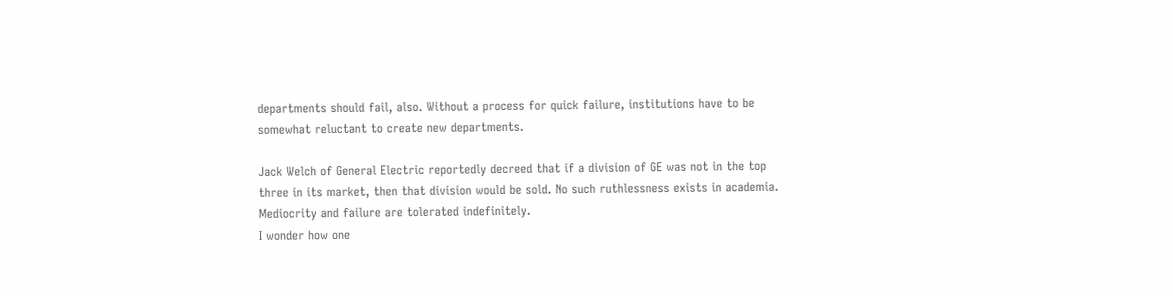departments should fail, also. Without a process for quick failure, institutions have to be somewhat reluctant to create new departments.

Jack Welch of General Electric reportedly decreed that if a division of GE was not in the top three in its market, then that division would be sold. No such ruthlessness exists in academia. Mediocrity and failure are tolerated indefinitely.
I wonder how one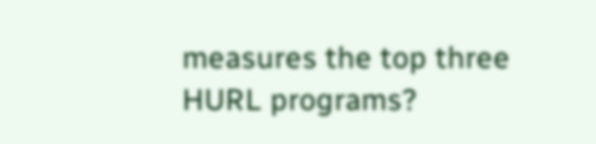measures the top three HURL programs?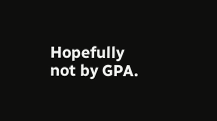Hopefully not by GPA.